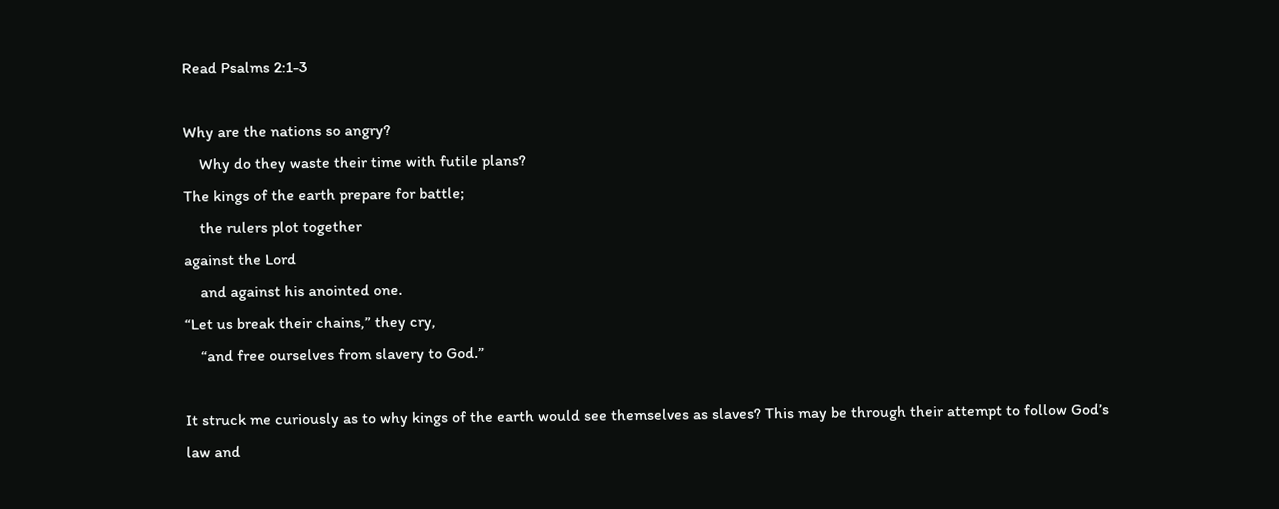Read Psalms 2:1-3

Why are the nations so angry?
    Why do they waste their time with futile plans?
The kings of the earth prepare for battle;
    the rulers plot together
against the Lord
    and against his anointed one.
“Let us break their chains,” they cry,
    “and free ourselves from slavery to God.”

It struck me curiously as to why kings of the earth would see themselves as slaves? This may be through their attempt to follow God’s law and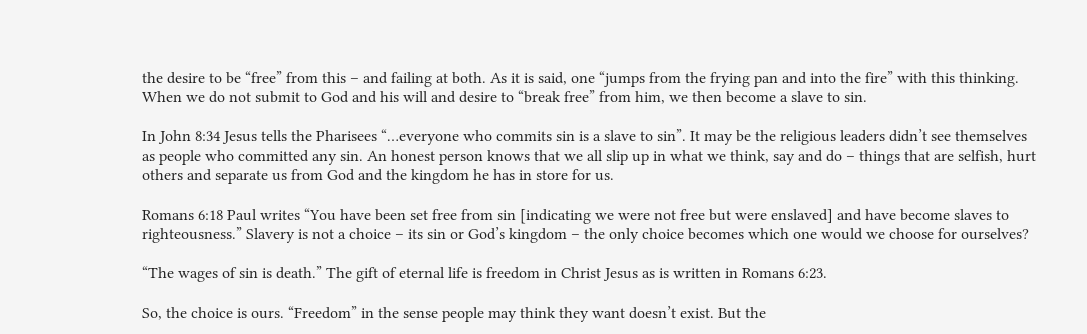the desire to be “free” from this – and failing at both. As it is said, one “jumps from the frying pan and into the fire” with this thinking. When we do not submit to God and his will and desire to “break free” from him, we then become a slave to sin.

In John 8:34 Jesus tells the Pharisees “…everyone who commits sin is a slave to sin”. It may be the religious leaders didn’t see themselves as people who committed any sin. An honest person knows that we all slip up in what we think, say and do – things that are selfish, hurt others and separate us from God and the kingdom he has in store for us.

Romans 6:18 Paul writes “You have been set free from sin [indicating we were not free but were enslaved] and have become slaves to righteousness.” Slavery is not a choice – its sin or God’s kingdom – the only choice becomes which one would we choose for ourselves?

“The wages of sin is death.” The gift of eternal life is freedom in Christ Jesus as is written in Romans 6:23.

So, the choice is ours. “Freedom” in the sense people may think they want doesn’t exist. But the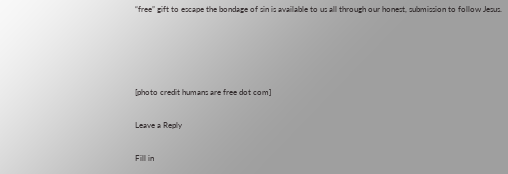“free” gift to escape the bondage of sin is available to us all through our honest, submission to follow Jesus.




[photo credit humans are free dot com]

Leave a Reply

Fill in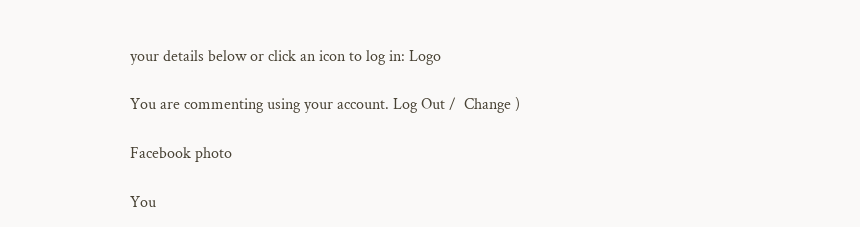your details below or click an icon to log in: Logo

You are commenting using your account. Log Out /  Change )

Facebook photo

You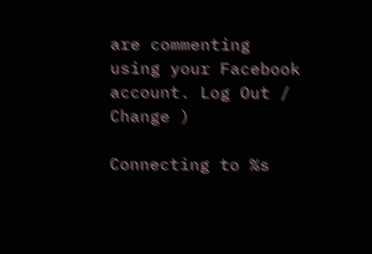are commenting using your Facebook account. Log Out /  Change )

Connecting to %s